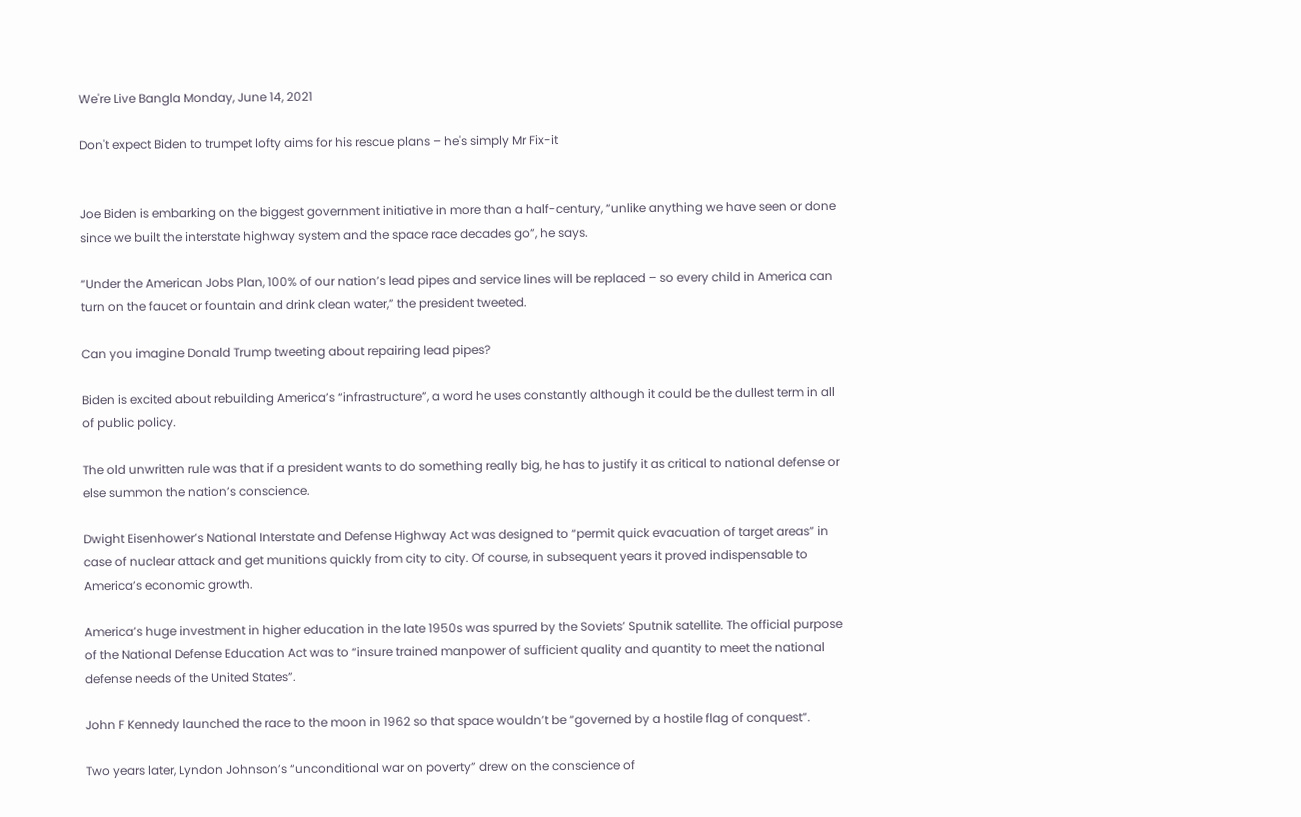We're Live Bangla Monday, June 14, 2021

Don't expect Biden to trumpet lofty aims for his rescue plans – he's simply Mr Fix-it


Joe Biden is embarking on the biggest government initiative in more than a half-century, “unlike anything we have seen or done since we built the interstate highway system and the space race decades go”, he says.

“Under the American Jobs Plan, 100% of our nation’s lead pipes and service lines will be replaced – so every child in America can turn on the faucet or fountain and drink clean water,” the president tweeted.

Can you imagine Donald Trump tweeting about repairing lead pipes?

Biden is excited about rebuilding America’s “infrastructure”, a word he uses constantly although it could be the dullest term in all of public policy.

The old unwritten rule was that if a president wants to do something really big, he has to justify it as critical to national defense or else summon the nation’s conscience.

Dwight Eisenhower’s National Interstate and Defense Highway Act was designed to “permit quick evacuation of target areas” in case of nuclear attack and get munitions quickly from city to city. Of course, in subsequent years it proved indispensable to America’s economic growth.

America’s huge investment in higher education in the late 1950s was spurred by the Soviets’ Sputnik satellite. The official purpose of the National Defense Education Act was to “insure trained manpower of sufficient quality and quantity to meet the national defense needs of the United States”.

John F Kennedy launched the race to the moon in 1962 so that space wouldn’t be “governed by a hostile flag of conquest”.

Two years later, Lyndon Johnson’s “unconditional war on poverty” drew on the conscience of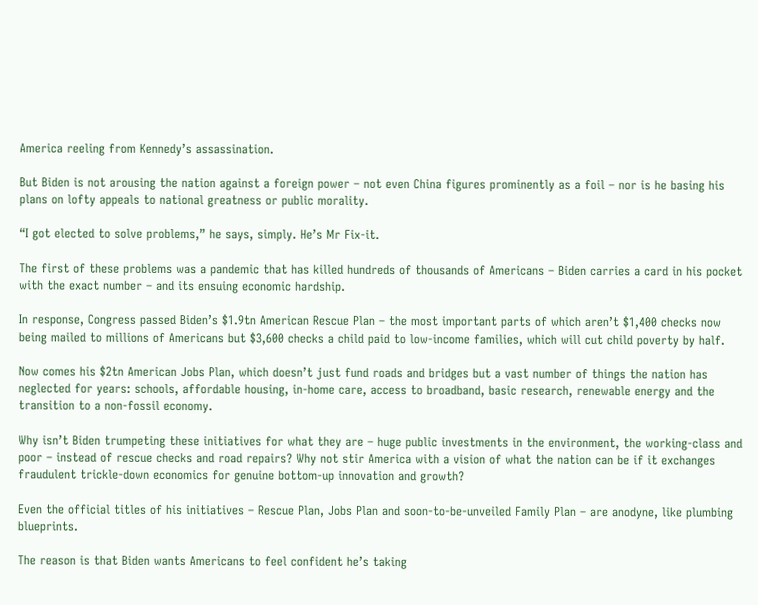America reeling from Kennedy’s assassination.

But Biden is not arousing the nation against a foreign power – not even China figures prominently as a foil – nor is he basing his plans on lofty appeals to national greatness or public morality.

“I got elected to solve problems,” he says, simply. He’s Mr Fix-it.

The first of these problems was a pandemic that has killed hundreds of thousands of Americans – Biden carries a card in his pocket with the exact number – and its ensuing economic hardship.

In response, Congress passed Biden’s $1.9tn American Rescue Plan – the most important parts of which aren’t $1,400 checks now being mailed to millions of Americans but $3,600 checks a child paid to low-income families, which will cut child poverty by half.

Now comes his $2tn American Jobs Plan, which doesn’t just fund roads and bridges but a vast number of things the nation has neglected for years: schools, affordable housing, in-home care, access to broadband, basic research, renewable energy and the transition to a non-fossil economy.

Why isn’t Biden trumpeting these initiatives for what they are – huge public investments in the environment, the working-class and poor – instead of rescue checks and road repairs? Why not stir America with a vision of what the nation can be if it exchanges fraudulent trickle-down economics for genuine bottom-up innovation and growth?

Even the official titles of his initiatives – Rescue Plan, Jobs Plan and soon-to-be-unveiled Family Plan – are anodyne, like plumbing blueprints.

The reason is that Biden wants Americans to feel confident he’s taking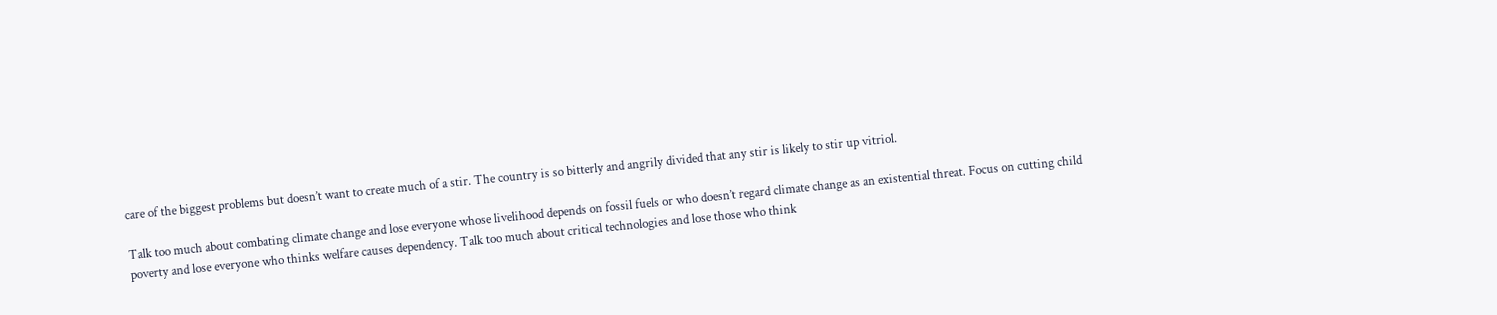care of the biggest problems but doesn’t want to create much of a stir. The country is so bitterly and angrily divided that any stir is likely to stir up vitriol.

Talk too much about combating climate change and lose everyone whose livelihood depends on fossil fuels or who doesn’t regard climate change as an existential threat. Focus on cutting child poverty and lose everyone who thinks welfare causes dependency. Talk too much about critical technologies and lose those who think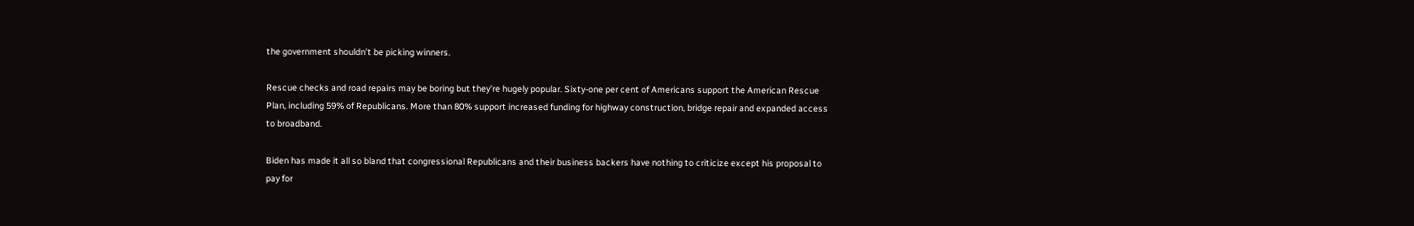the government shouldn’t be picking winners.

Rescue checks and road repairs may be boring but they’re hugely popular. Sixty-one per cent of Americans support the American Rescue Plan, including 59% of Republicans. More than 80% support increased funding for highway construction, bridge repair and expanded access to broadband.

Biden has made it all so bland that congressional Republicans and their business backers have nothing to criticize except his proposal to pay for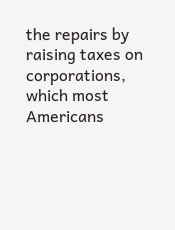the repairs by raising taxes on corporations, which most Americans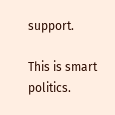support.

This is smart politics.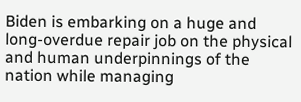Biden is embarking on a huge and long-overdue repair job on the physical and human underpinnings of the nation while managing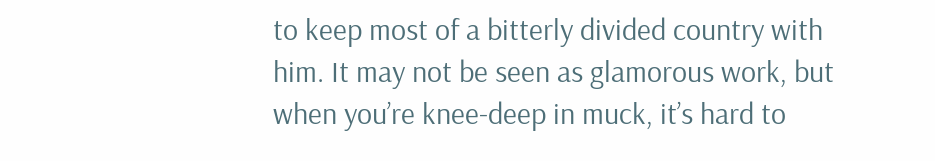to keep most of a bitterly divided country with him. It may not be seen as glamorous work, but when you’re knee-deep in muck, it’s hard to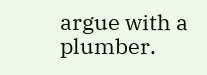argue with a plumber.